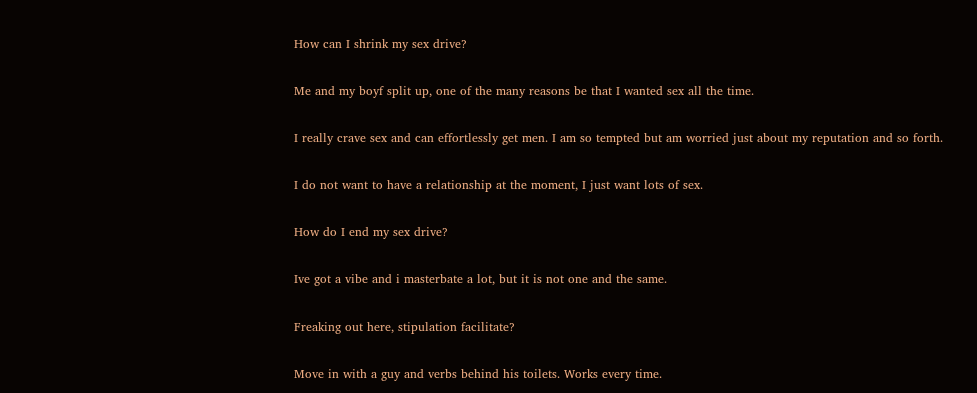How can I shrink my sex drive?

Me and my boyf split up, one of the many reasons be that I wanted sex all the time.

I really crave sex and can effortlessly get men. I am so tempted but am worried just about my reputation and so forth.

I do not want to have a relationship at the moment, I just want lots of sex.

How do I end my sex drive?

Ive got a vibe and i masterbate a lot, but it is not one and the same.

Freaking out here, stipulation facilitate?

Move in with a guy and verbs behind his toilets. Works every time.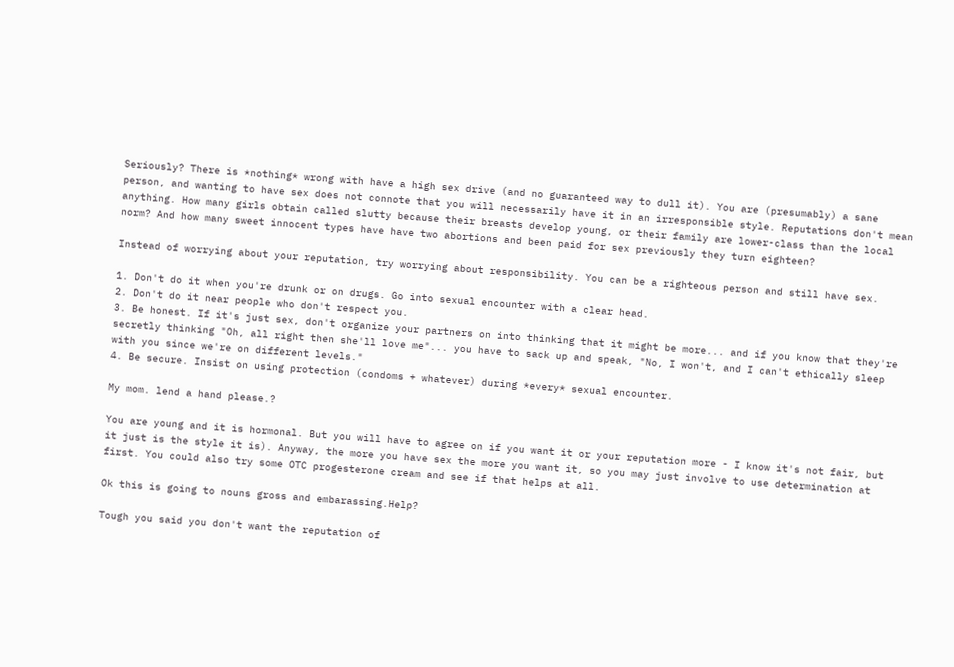Seriously? There is *nothing* wrong with have a high sex drive (and no guaranteed way to dull it). You are (presumably) a sane person, and wanting to have sex does not connote that you will necessarily have it in an irresponsible style. Reputations don't mean anything. How many girls obtain called slutty because their breasts develop young, or their family are lower-class than the local norm? And how many sweet innocent types have have two abortions and been paid for sex previously they turn eighteen?

Instead of worrying about your reputation, try worrying about responsibility. You can be a righteous person and still have sex.

1. Don't do it when you're drunk or on drugs. Go into sexual encounter with a clear head.
2. Don't do it near people who don't respect you.
3. Be honest. If it's just sex, don't organize your partners on into thinking that it might be more... and if you know that they're secretly thinking "Oh, all right then she'll love me"... you have to sack up and speak, "No, I won't, and I can't ethically sleep with you since we're on different levels."
4. Be secure. Insist on using protection (condoms + whatever) during *every* sexual encounter.

My mom. lend a hand please.?

You are young and it is hormonal. But you will have to agree on if you want it or your reputation more - I know it's not fair, but it just is the style it is). Anyway, the more you have sex the more you want it, so you may just involve to use determination at first. You could also try some OTC progesterone cream and see if that helps at all.

Ok this is going to nouns gross and embarassing.Help?

Tough you said you don't want the reputation of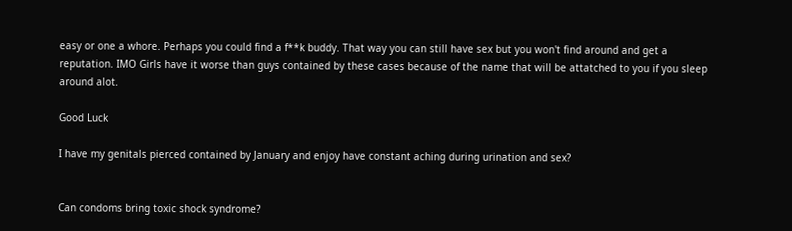easy or one a whore. Perhaps you could find a f**k buddy. That way you can still have sex but you won't find around and get a reputation. IMO Girls have it worse than guys contained by these cases because of the name that will be attatched to you if you sleep around alot.

Good Luck

I have my genitals pierced contained by January and enjoy have constant aching during urination and sex?


Can condoms bring toxic shock syndrome?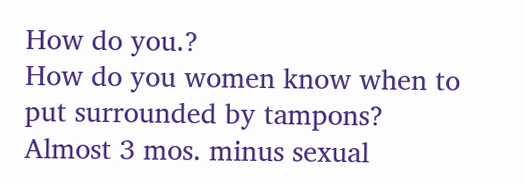How do you.?
How do you women know when to put surrounded by tampons?
Almost 3 mos. minus sexual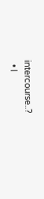intercourse..?
  • I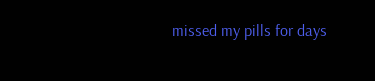missed my pills for days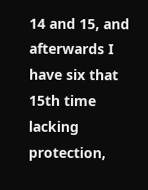14 and 15, and afterwards I have six that 15th time lacking protection,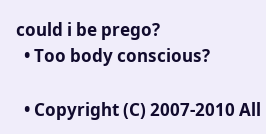could i be prego?
  • Too body conscious?

  • Copyright (C) 2007-2010 All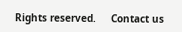Rights reserved.     Contact us